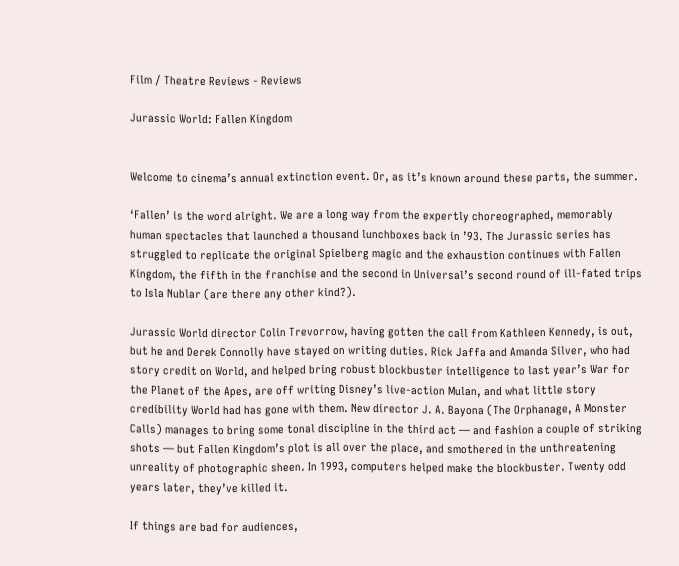Film / Theatre Reviews - Reviews

Jurassic World: Fallen Kingdom


Welcome to cinema’s annual extinction event. Or, as it’s known around these parts, the summer.

‘Fallen’ is the word alright. We are a long way from the expertly choreographed, memorably human spectacles that launched a thousand lunchboxes back in ’93. The Jurassic series has struggled to replicate the original Spielberg magic and the exhaustion continues with Fallen Kingdom, the fifth in the franchise and the second in Universal’s second round of ill-fated trips to Isla Nublar (are there any other kind?).

Jurassic World director Colin Trevorrow, having gotten the call from Kathleen Kennedy, is out, but he and Derek Connolly have stayed on writing duties. Rick Jaffa and Amanda Silver, who had story credit on World, and helped bring robust blockbuster intelligence to last year’s War for the Planet of the Apes, are off writing Disney’s live-action Mulan, and what little story credibility World had has gone with them. New director J. A. Bayona (The Orphanage, A Monster Calls) manages to bring some tonal discipline in the third act — and fashion a couple of striking shots — but Fallen Kingdom’s plot is all over the place, and smothered in the unthreatening unreality of photographic sheen. In 1993, computers helped make the blockbuster. Twenty odd years later, they’ve killed it.

If things are bad for audiences,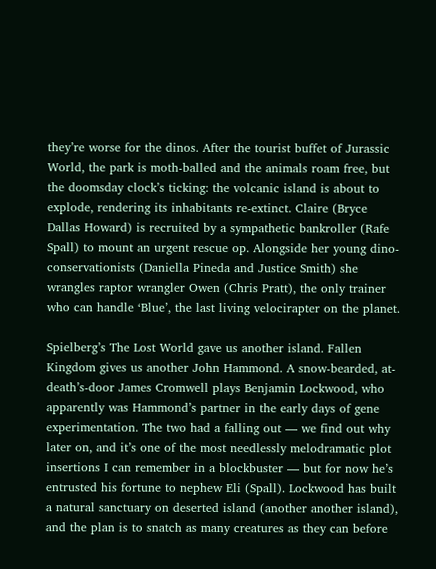they’re worse for the dinos. After the tourist buffet of Jurassic World, the park is moth-balled and the animals roam free, but the doomsday clock’s ticking: the volcanic island is about to explode, rendering its inhabitants re-extinct. Claire (Bryce Dallas Howard) is recruited by a sympathetic bankroller (Rafe Spall) to mount an urgent rescue op. Alongside her young dino-conservationists (Daniella Pineda and Justice Smith) she wrangles raptor wrangler Owen (Chris Pratt), the only trainer who can handle ‘Blue’, the last living velocirapter on the planet.

Spielberg’s The Lost World gave us another island. Fallen Kingdom gives us another John Hammond. A snow-bearded, at-death’s-door James Cromwell plays Benjamin Lockwood, who apparently was Hammond’s partner in the early days of gene experimentation. The two had a falling out — we find out why later on, and it’s one of the most needlessly melodramatic plot insertions I can remember in a blockbuster — but for now he’s entrusted his fortune to nephew Eli (Spall). Lockwood has built a natural sanctuary on deserted island (another another island), and the plan is to snatch as many creatures as they can before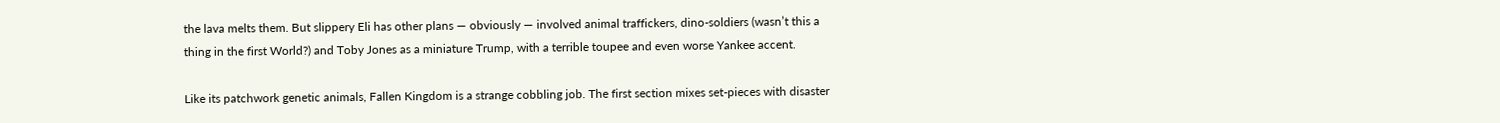the lava melts them. But slippery Eli has other plans — obviously — involved animal traffickers, dino-soldiers (wasn’t this a thing in the first World?) and Toby Jones as a miniature Trump, with a terrible toupee and even worse Yankee accent.

Like its patchwork genetic animals, Fallen Kingdom is a strange cobbling job. The first section mixes set-pieces with disaster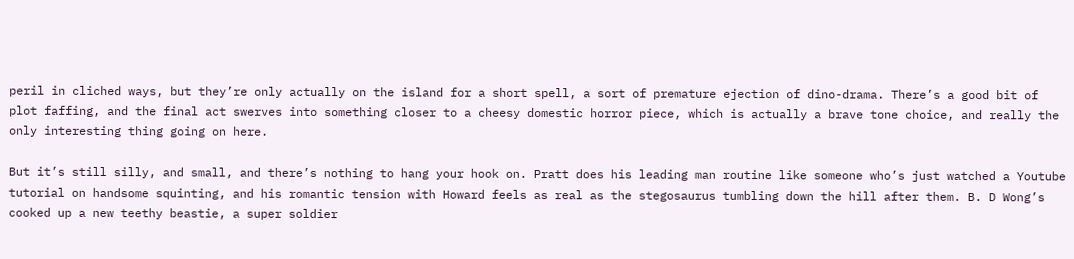peril in cliched ways, but they’re only actually on the island for a short spell, a sort of premature ejection of dino-drama. There’s a good bit of plot faffing, and the final act swerves into something closer to a cheesy domestic horror piece, which is actually a brave tone choice, and really the only interesting thing going on here.

But it’s still silly, and small, and there’s nothing to hang your hook on. Pratt does his leading man routine like someone who’s just watched a Youtube tutorial on handsome squinting, and his romantic tension with Howard feels as real as the stegosaurus tumbling down the hill after them. B. D Wong’s cooked up a new teethy beastie, a super soldier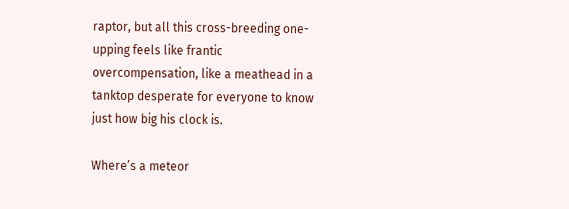raptor, but all this cross-breeding one-upping feels like frantic overcompensation, like a meathead in a tanktop desperate for everyone to know just how big his clock is.

Where’s a meteor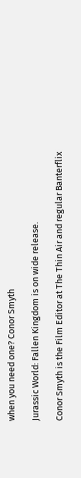when you need one? Conor Smyth

Jurassic World: Fallen Kingdom is on wide release.

Conor Smyth is the Film Editor at The Thin Air and regular Banterflix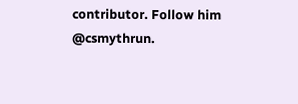contributor. Follow him @csmythrun.